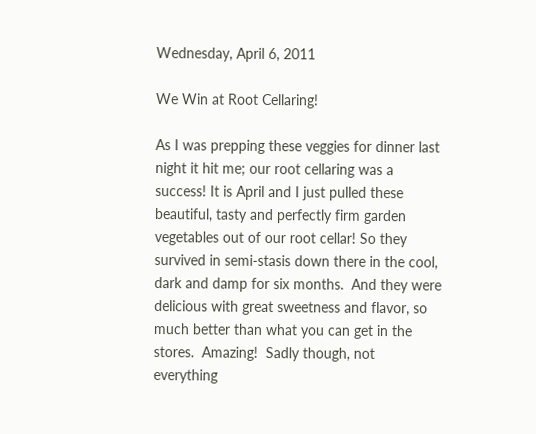Wednesday, April 6, 2011

We Win at Root Cellaring!

As I was prepping these veggies for dinner last night it hit me; our root cellaring was a success! It is April and I just pulled these beautiful, tasty and perfectly firm garden vegetables out of our root cellar! So they survived in semi-stasis down there in the cool, dark and damp for six months.  And they were delicious with great sweetness and flavor, so much better than what you can get in the stores.  Amazing!  Sadly though, not everything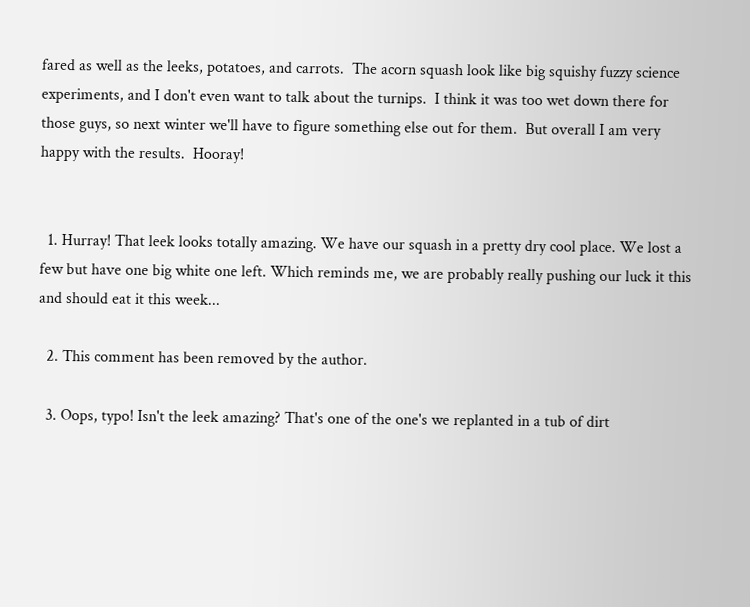fared as well as the leeks, potatoes, and carrots.  The acorn squash look like big squishy fuzzy science experiments, and I don't even want to talk about the turnips.  I think it was too wet down there for those guys, so next winter we'll have to figure something else out for them.  But overall I am very happy with the results.  Hooray!


  1. Hurray! That leek looks totally amazing. We have our squash in a pretty dry cool place. We lost a few but have one big white one left. Which reminds me, we are probably really pushing our luck it this and should eat it this week...

  2. This comment has been removed by the author.

  3. Oops, typo! Isn't the leek amazing? That's one of the one's we replanted in a tub of dirt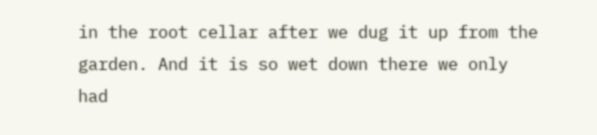in the root cellar after we dug it up from the garden. And it is so wet down there we only had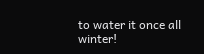to water it once all winter!